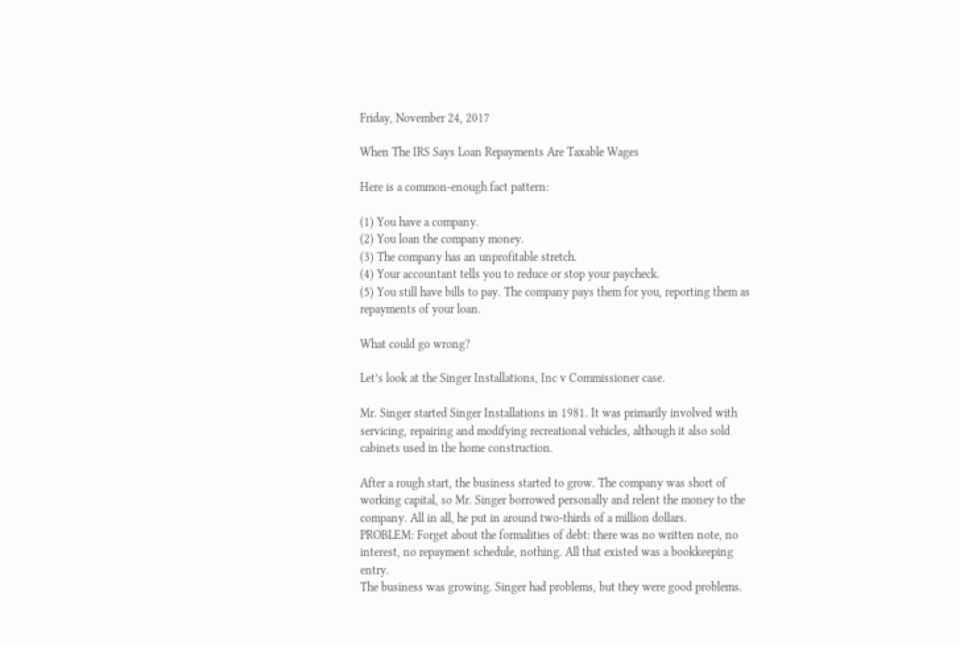Friday, November 24, 2017

When The IRS Says Loan Repayments Are Taxable Wages

Here is a common-enough fact pattern:

(1) You have a company.
(2) You loan the company money.
(3) The company has an unprofitable stretch.
(4) Your accountant tells you to reduce or stop your paycheck.
(5) You still have bills to pay. The company pays them for you, reporting them as repayments of your loan.

What could go wrong?

Let’s look at the Singer Installations, Inc v Commissioner case.

Mr. Singer started Singer Installations in 1981. It was primarily involved with servicing, repairing and modifying recreational vehicles, although it also sold cabinets used in the home construction.

After a rough start, the business started to grow. The company was short of working capital, so Mr. Singer borrowed personally and relent the money to the company. All in all, he put in around two-thirds of a million dollars.
PROBLEM: Forget about the formalities of debt: there was no written note, no interest, no repayment schedule, nothing. All that existed was a bookkeeping entry.
The business was growing. Singer had problems, but they were good problems.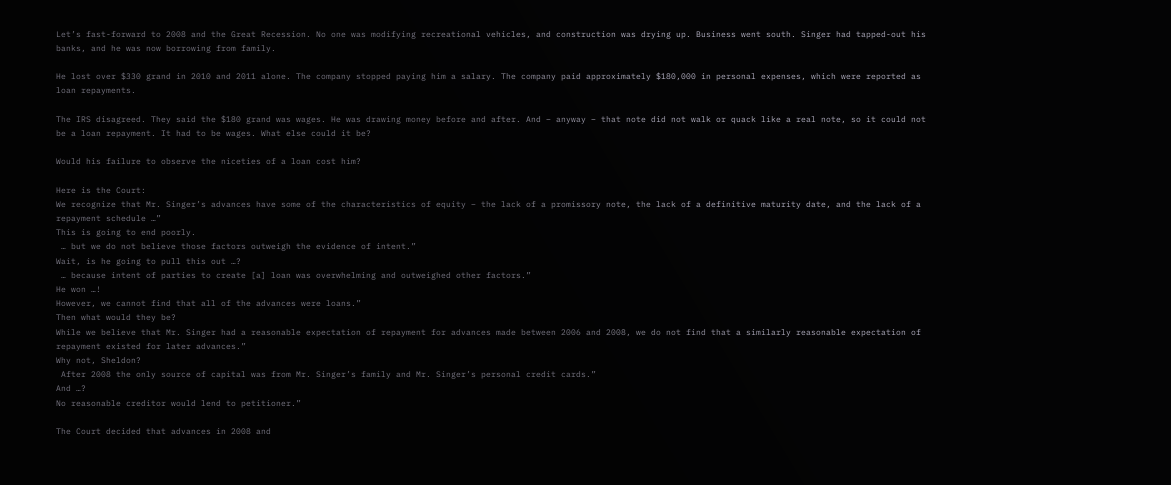Let’s fast-forward to 2008 and the Great Recession. No one was modifying recreational vehicles, and construction was drying up. Business went south. Singer had tapped-out his banks, and he was now borrowing from family.

He lost over $330 grand in 2010 and 2011 alone. The company stopped paying him a salary. The company paid approximately $180,000 in personal expenses, which were reported as loan repayments.

The IRS disagreed. They said the $180 grand was wages. He was drawing money before and after. And – anyway – that note did not walk or quack like a real note, so it could not be a loan repayment. It had to be wages. What else could it be?

Would his failure to observe the niceties of a loan cost him?

Here is the Court:
We recognize that Mr. Singer’s advances have some of the characteristics of equity – the lack of a promissory note, the lack of a definitive maturity date, and the lack of a repayment schedule …”
This is going to end poorly.
 … but we do not believe those factors outweigh the evidence of intent.”
Wait, is he going to pull this out …?
 … because intent of parties to create [a] loan was overwhelming and outweighed other factors.”
He won …!
However, we cannot find that all of the advances were loans.”
Then what would they be?
While we believe that Mr. Singer had a reasonable expectation of repayment for advances made between 2006 and 2008, we do not find that a similarly reasonable expectation of repayment existed for later advances.”
Why not, Sheldon?
 After 2008 the only source of capital was from Mr. Singer’s family and Mr. Singer’s personal credit cards.”
And …?
No reasonable creditor would lend to petitioner.”

The Court decided that advances in 2008 and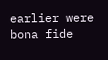earlier were bona fide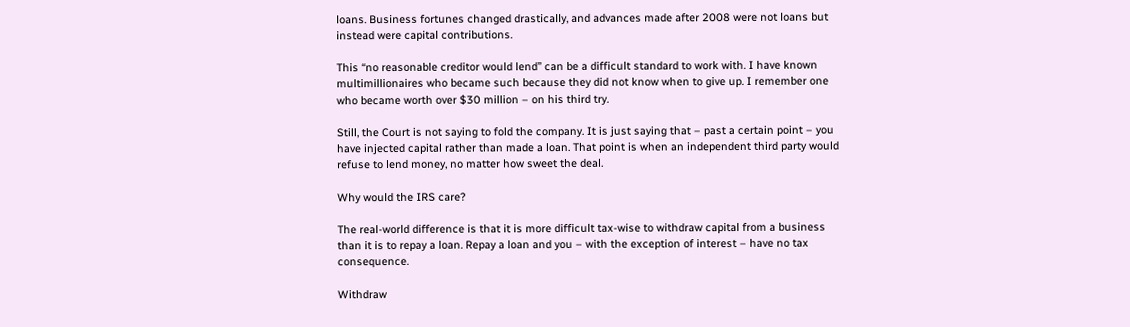loans. Business fortunes changed drastically, and advances made after 2008 were not loans but instead were capital contributions.

This “no reasonable creditor would lend” can be a difficult standard to work with. I have known multimillionaires who became such because they did not know when to give up. I remember one who became worth over $30 million – on his third try.

Still, the Court is not saying to fold the company. It is just saying that – past a certain point – you have injected capital rather than made a loan. That point is when an independent third party would refuse to lend money, no matter how sweet the deal.

Why would the IRS care?

The real-world difference is that it is more difficult tax-wise to withdraw capital from a business than it is to repay a loan. Repay a loan and you – with the exception of interest – have no tax consequence.

Withdraw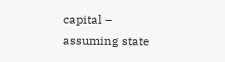capital – assuming state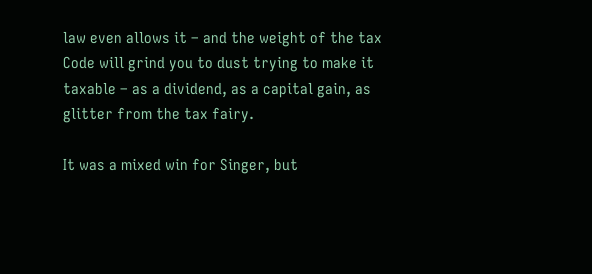law even allows it – and the weight of the tax Code will grind you to dust trying to make it taxable – as a dividend, as a capital gain, as glitter from the tax fairy.

It was a mixed win for Singer, but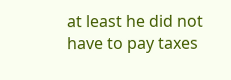at least he did not have to pay taxes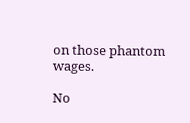on those phantom wages.

No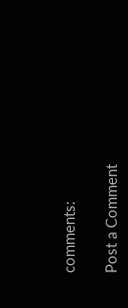comments:

Post a Comment